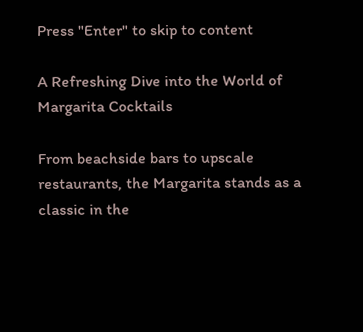Press "Enter" to skip to content

A Refreshing Dive into the World of Margarita Cocktails

From beachside bars to upscale restaurants, the Margarita stands as a classic in the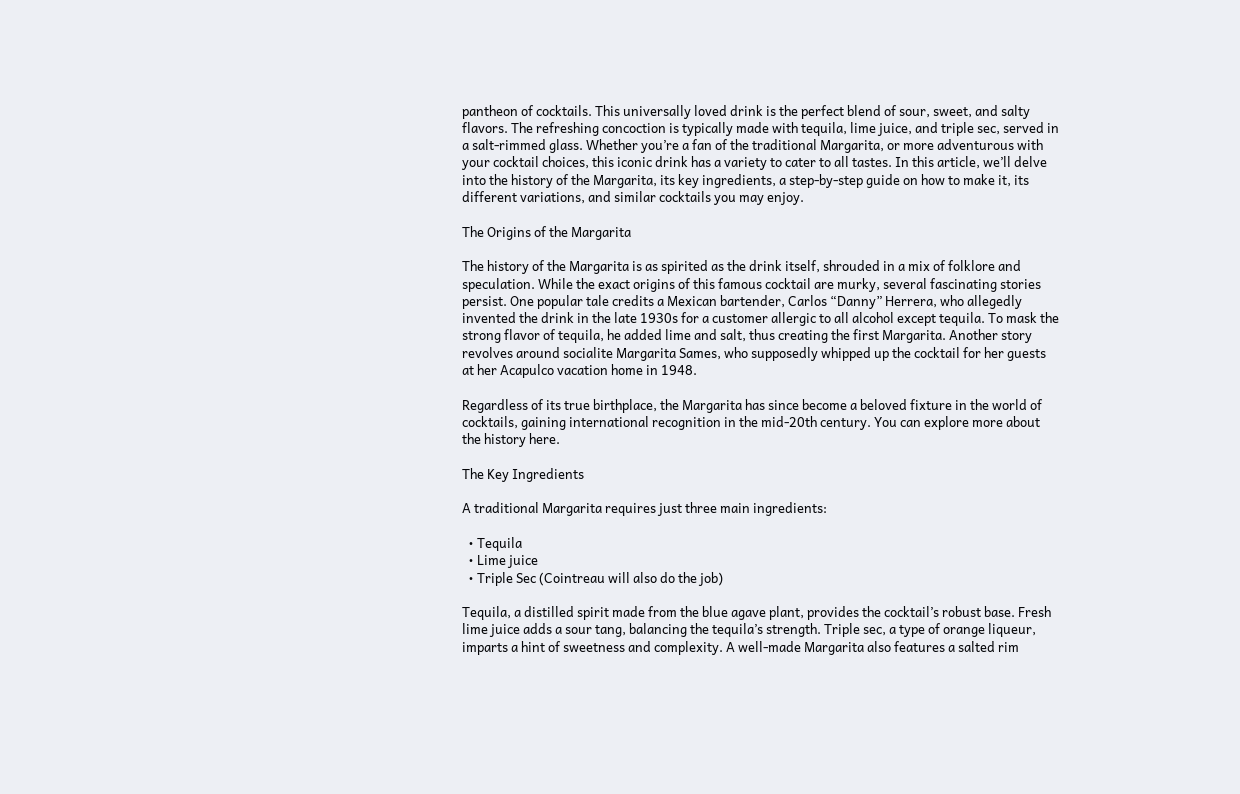pantheon of cocktails. This universally loved drink is the perfect blend of sour, sweet, and salty flavors. The refreshing concoction is typically made with tequila, lime juice, and triple sec, served in a salt-rimmed glass. Whether you’re a fan of the traditional Margarita, or more adventurous with your cocktail choices, this iconic drink has a variety to cater to all tastes. In this article, we’ll delve into the history of the Margarita, its key ingredients, a step-by-step guide on how to make it, its different variations, and similar cocktails you may enjoy.

The Origins of the Margarita

The history of the Margarita is as spirited as the drink itself, shrouded in a mix of folklore and speculation. While the exact origins of this famous cocktail are murky, several fascinating stories persist. One popular tale credits a Mexican bartender, Carlos “Danny” Herrera, who allegedly invented the drink in the late 1930s for a customer allergic to all alcohol except tequila. To mask the strong flavor of tequila, he added lime and salt, thus creating the first Margarita. Another story revolves around socialite Margarita Sames, who supposedly whipped up the cocktail for her guests at her Acapulco vacation home in 1948.

Regardless of its true birthplace, the Margarita has since become a beloved fixture in the world of cocktails, gaining international recognition in the mid-20th century. You can explore more about the history here.

The Key Ingredients

A traditional Margarita requires just three main ingredients:

  • Tequila
  • Lime juice
  • Triple Sec (Cointreau will also do the job)

Tequila, a distilled spirit made from the blue agave plant, provides the cocktail’s robust base. Fresh lime juice adds a sour tang, balancing the tequila’s strength. Triple sec, a type of orange liqueur, imparts a hint of sweetness and complexity. A well-made Margarita also features a salted rim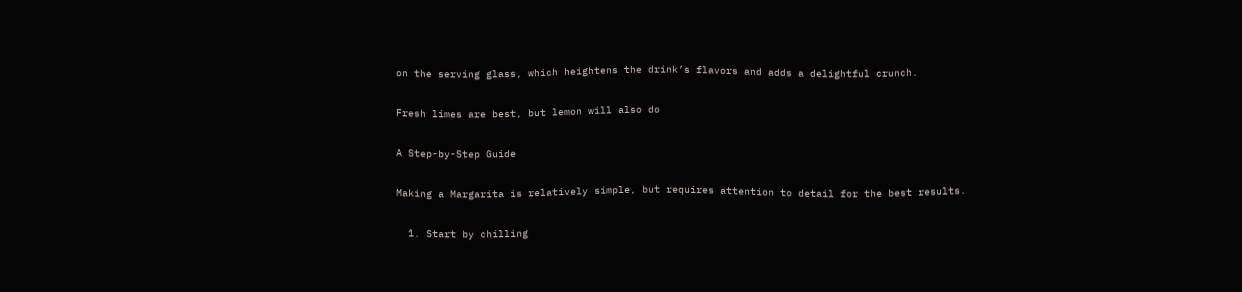on the serving glass, which heightens the drink’s flavors and adds a delightful crunch.

Fresh limes are best, but lemon will also do

A Step-by-Step Guide

Making a Margarita is relatively simple, but requires attention to detail for the best results.

  1. Start by chilling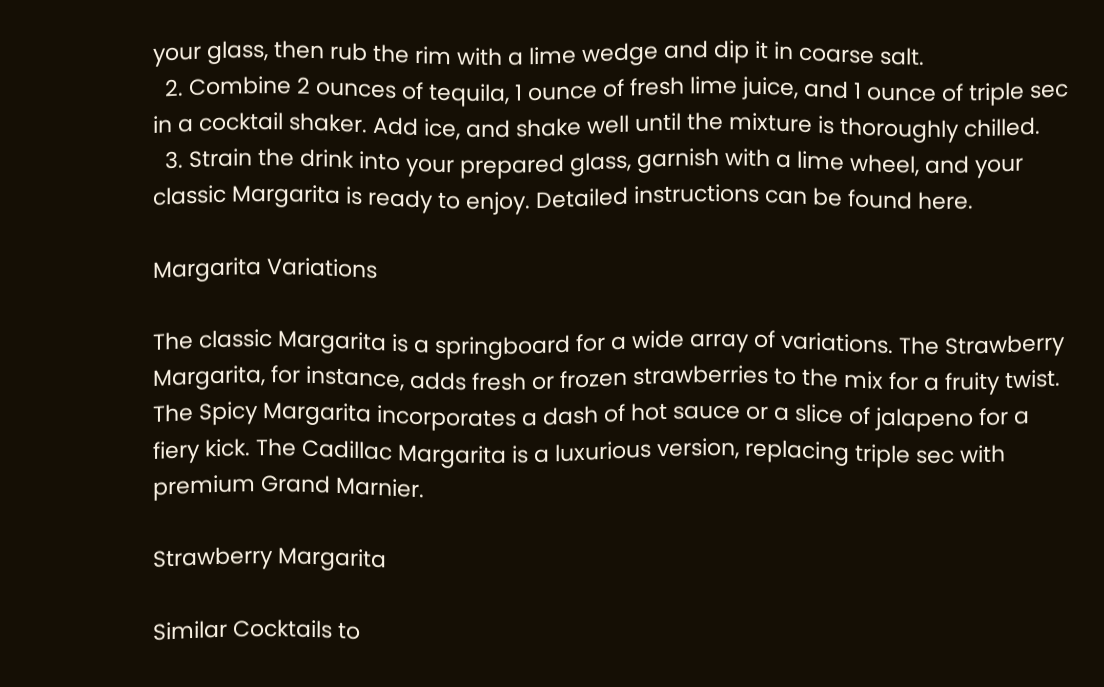your glass, then rub the rim with a lime wedge and dip it in coarse salt.
  2. Combine 2 ounces of tequila, 1 ounce of fresh lime juice, and 1 ounce of triple sec in a cocktail shaker. Add ice, and shake well until the mixture is thoroughly chilled.
  3. Strain the drink into your prepared glass, garnish with a lime wheel, and your classic Margarita is ready to enjoy. Detailed instructions can be found here.

Margarita Variations

The classic Margarita is a springboard for a wide array of variations. The Strawberry Margarita, for instance, adds fresh or frozen strawberries to the mix for a fruity twist. The Spicy Margarita incorporates a dash of hot sauce or a slice of jalapeno for a fiery kick. The Cadillac Margarita is a luxurious version, replacing triple sec with premium Grand Marnier.

Strawberry Margarita

Similar Cocktails to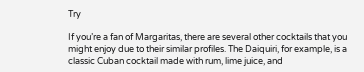Try

If you’re a fan of Margaritas, there are several other cocktails that you might enjoy due to their similar profiles. The Daiquiri, for example, is a classic Cuban cocktail made with rum, lime juice, and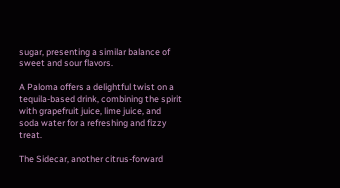sugar, presenting a similar balance of sweet and sour flavors.

A Paloma offers a delightful twist on a tequila-based drink, combining the spirit with grapefruit juice, lime juice, and soda water for a refreshing and fizzy treat.

The Sidecar, another citrus-forward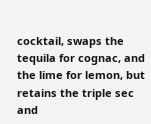cocktail, swaps the tequila for cognac, and the lime for lemon, but retains the triple sec and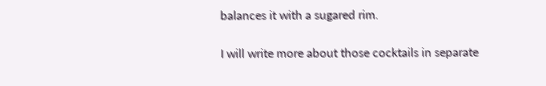balances it with a sugared rim.

I will write more about those cocktails in separate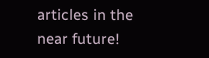articles in the near future!